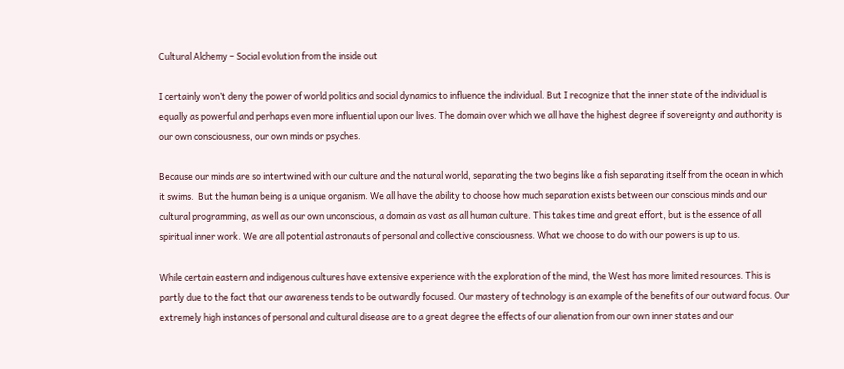Cultural Alchemy – Social evolution from the inside out

I certainly won’t deny the power of world politics and social dynamics to influence the individual. But I recognize that the inner state of the individual is equally as powerful and perhaps even more influential upon our lives. The domain over which we all have the highest degree if sovereignty and authority is our own consciousness, our own minds or psyches.

Because our minds are so intertwined with our culture and the natural world, separating the two begins like a fish separating itself from the ocean in which it swims.  But the human being is a unique organism. We all have the ability to choose how much separation exists between our conscious minds and our cultural programming, as well as our own unconscious, a domain as vast as all human culture. This takes time and great effort, but is the essence of all spiritual inner work. We are all potential astronauts of personal and collective consciousness. What we choose to do with our powers is up to us.

While certain eastern and indigenous cultures have extensive experience with the exploration of the mind, the West has more limited resources. This is partly due to the fact that our awareness tends to be outwardly focused. Our mastery of technology is an example of the benefits of our outward focus. Our extremely high instances of personal and cultural disease are to a great degree the effects of our alienation from our own inner states and our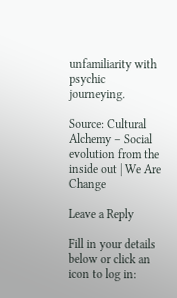unfamiliarity with psychic journeying.

Source: Cultural Alchemy – Social evolution from the inside out | We Are Change

Leave a Reply

Fill in your details below or click an icon to log in: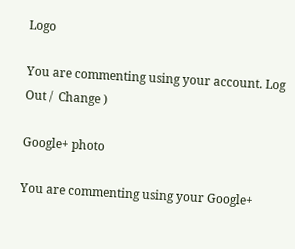Logo

You are commenting using your account. Log Out /  Change )

Google+ photo

You are commenting using your Google+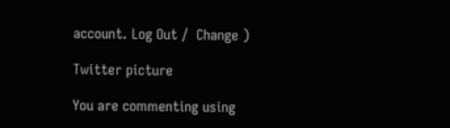account. Log Out /  Change )

Twitter picture

You are commenting using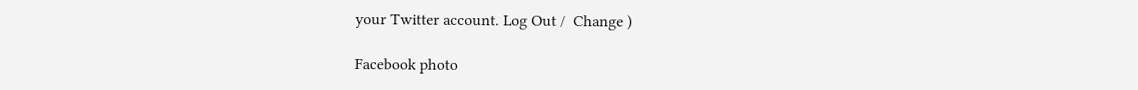your Twitter account. Log Out /  Change )

Facebook photo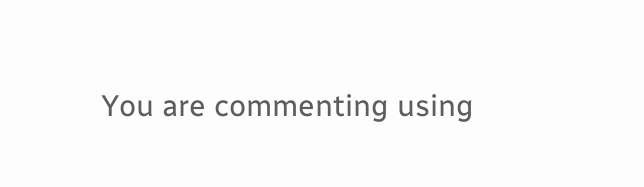You are commenting using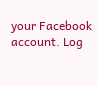your Facebook account. Log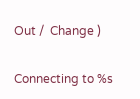Out /  Change )


Connecting to %s